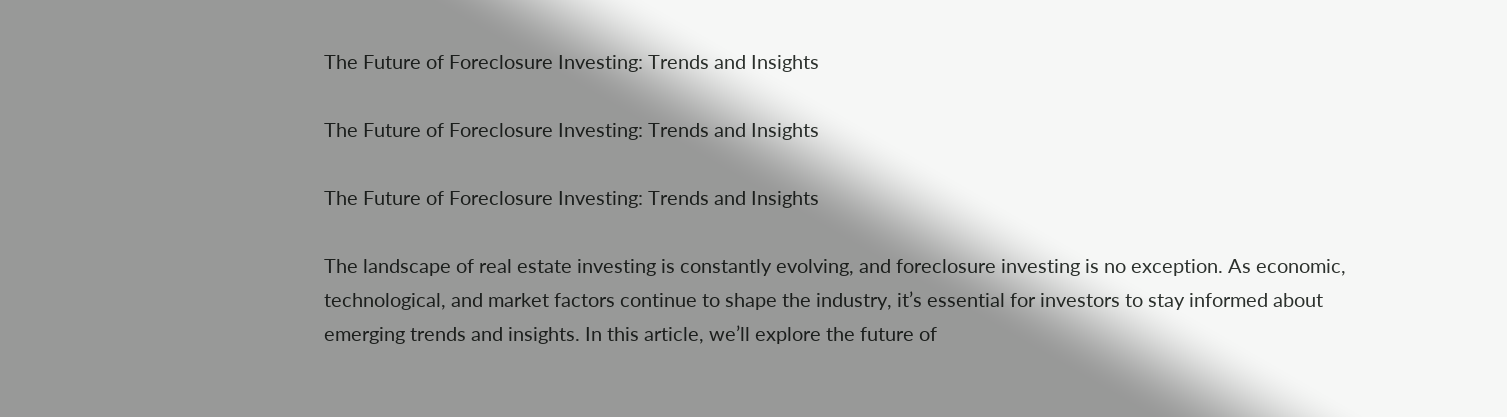The Future of Foreclosure Investing: Trends and Insights

The Future of Foreclosure Investing: Trends and Insights

The Future of Foreclosure Investing: Trends and Insights

The landscape of real estate investing is constantly evolving, and foreclosure investing is no exception. As economic, technological, and market factors continue to shape the industry, it’s essential for investors to stay informed about emerging trends and insights. In this article, we’ll explore the future of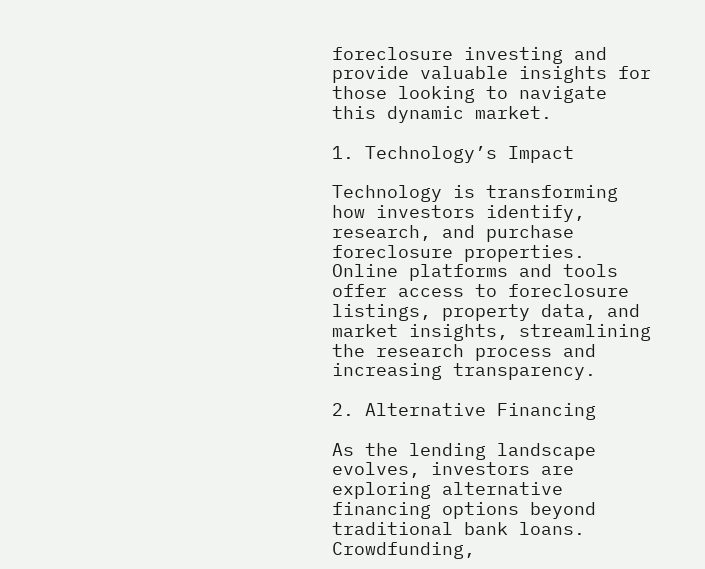foreclosure investing and provide valuable insights for those looking to navigate this dynamic market.

1. Technology’s Impact

Technology is transforming how investors identify, research, and purchase foreclosure properties. Online platforms and tools offer access to foreclosure listings, property data, and market insights, streamlining the research process and increasing transparency.

2. Alternative Financing

As the lending landscape evolves, investors are exploring alternative financing options beyond traditional bank loans. Crowdfunding,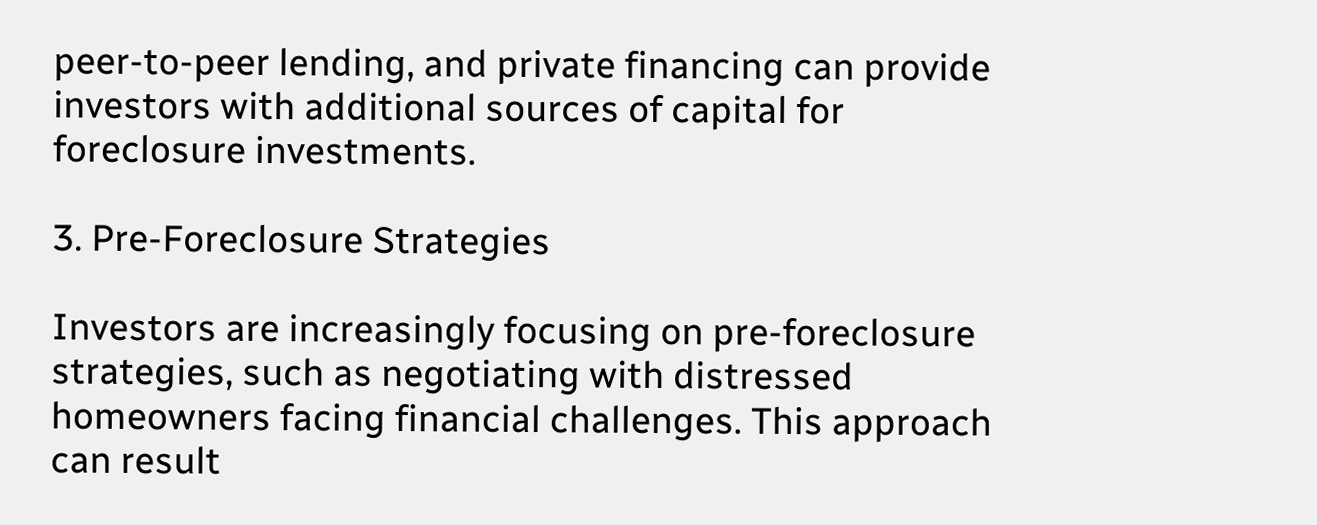peer-to-peer lending, and private financing can provide investors with additional sources of capital for foreclosure investments.

3. Pre-Foreclosure Strategies

Investors are increasingly focusing on pre-foreclosure strategies, such as negotiating with distressed homeowners facing financial challenges. This approach can result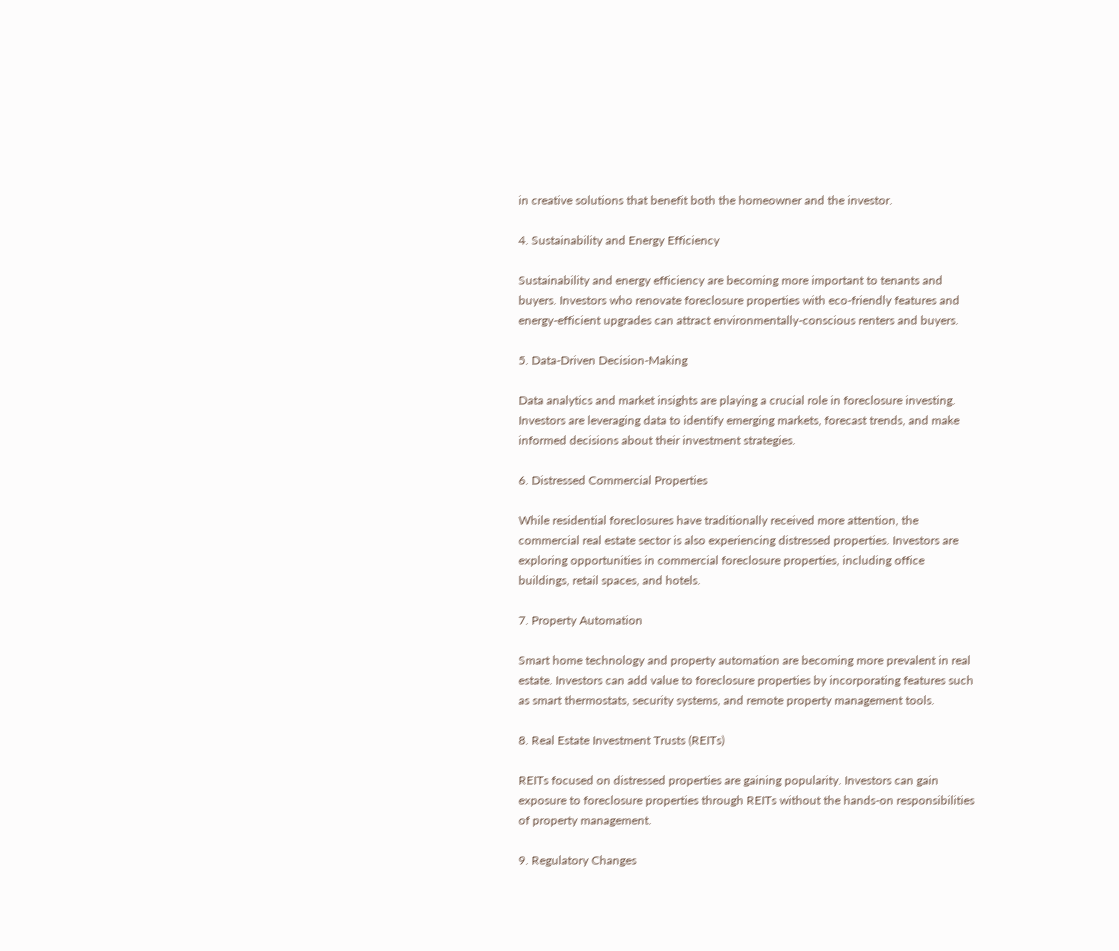in creative solutions that benefit both the homeowner and the investor.

4. Sustainability and Energy Efficiency

Sustainability and energy efficiency are becoming more important to tenants and buyers. Investors who renovate foreclosure properties with eco-friendly features and energy-efficient upgrades can attract environmentally-conscious renters and buyers.

5. Data-Driven Decision-Making

Data analytics and market insights are playing a crucial role in foreclosure investing. Investors are leveraging data to identify emerging markets, forecast trends, and make informed decisions about their investment strategies.

6. Distressed Commercial Properties

While residential foreclosures have traditionally received more attention, the commercial real estate sector is also experiencing distressed properties. Investors are exploring opportunities in commercial foreclosure properties, including office buildings, retail spaces, and hotels.

7. Property Automation

Smart home technology and property automation are becoming more prevalent in real estate. Investors can add value to foreclosure properties by incorporating features such as smart thermostats, security systems, and remote property management tools.

8. Real Estate Investment Trusts (REITs)

REITs focused on distressed properties are gaining popularity. Investors can gain exposure to foreclosure properties through REITs without the hands-on responsibilities of property management.

9. Regulatory Changes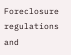Foreclosure regulations and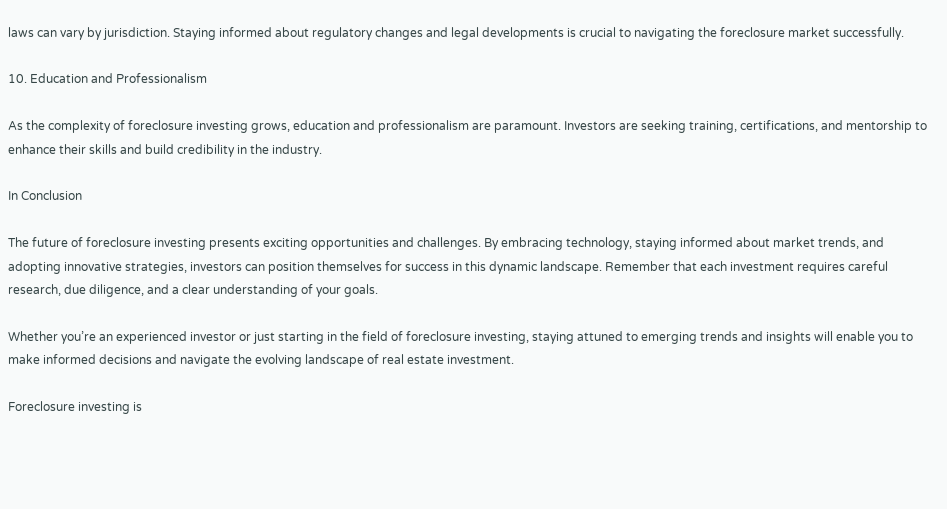laws can vary by jurisdiction. Staying informed about regulatory changes and legal developments is crucial to navigating the foreclosure market successfully.

10. Education and Professionalism

As the complexity of foreclosure investing grows, education and professionalism are paramount. Investors are seeking training, certifications, and mentorship to enhance their skills and build credibility in the industry.

In Conclusion

The future of foreclosure investing presents exciting opportunities and challenges. By embracing technology, staying informed about market trends, and adopting innovative strategies, investors can position themselves for success in this dynamic landscape. Remember that each investment requires careful research, due diligence, and a clear understanding of your goals.

Whether you’re an experienced investor or just starting in the field of foreclosure investing, staying attuned to emerging trends and insights will enable you to make informed decisions and navigate the evolving landscape of real estate investment.

Foreclosure investing is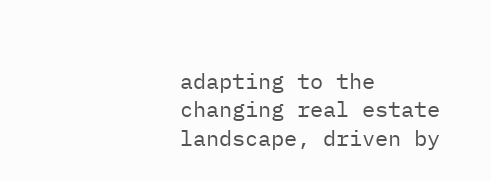adapting to the changing real estate landscape, driven by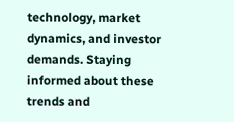technology, market dynamics, and investor demands. Staying informed about these trends and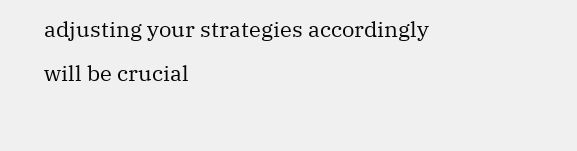adjusting your strategies accordingly will be crucial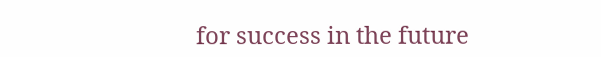for success in the future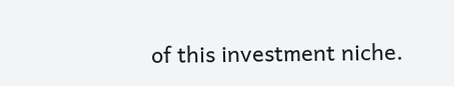of this investment niche.